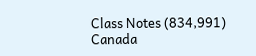Class Notes (834,991)
Canada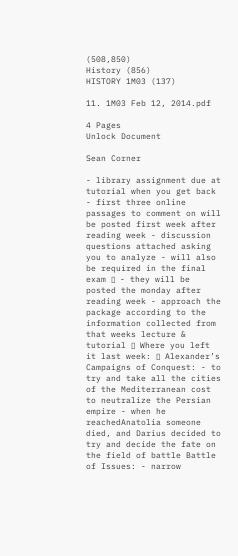(508,850)
History (856)
HISTORY 1M03 (137)

11. 1M03 Feb 12, 2014.pdf

4 Pages
Unlock Document

Sean Corner

- library assignment due at tutorial when you get back - first three online passages to comment on will be posted first week after reading week - discussion questions attached asking you to analyze - will also be required in the final exam ▯ - they will be posted the monday after reading week - approach the package according to the information collected from that weeks lecture & tutorial ▯ Where you left it last week: ▯ Alexander’s Campaigns of Conquest: - to try and take all the cities of the Mediterranean cost to neutralize the Persian empire - when he reachedAnatolia someone died, and Darius decided to try and decide the fate on the field of battle Battle of Issues: - narrow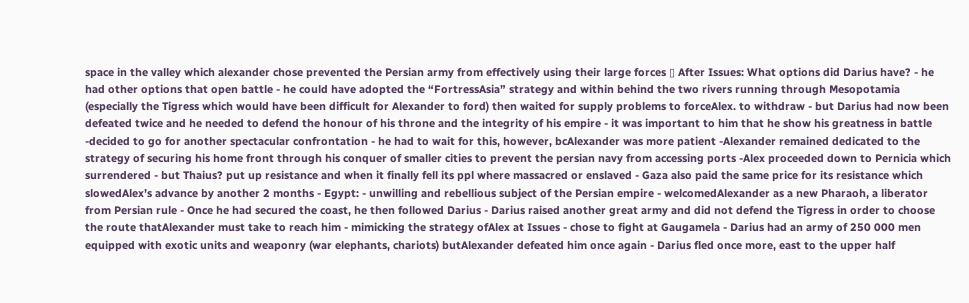space in the valley which alexander chose prevented the Persian army from effectively using their large forces ▯ After Issues: What options did Darius have? - he had other options that open battle - he could have adopted the “FortressAsia” strategy and within behind the two rivers running through Mesopotamia (especially the Tigress which would have been difficult for Alexander to ford) then waited for supply problems to forceAlex. to withdraw - but Darius had now been defeated twice and he needed to defend the honour of his throne and the integrity of his empire - it was important to him that he show his greatness in battle -decided to go for another spectacular confrontation - he had to wait for this, however, bcAlexander was more patient -Alexander remained dedicated to the strategy of securing his home front through his conquer of smaller cities to prevent the persian navy from accessing ports -Alex proceeded down to Pernicia which surrendered - but Thaius? put up resistance and when it finally fell its ppl where massacred or enslaved - Gaza also paid the same price for its resistance which slowedAlex’s advance by another 2 months - Egypt: - unwilling and rebellious subject of the Persian empire - welcomedAlexander as a new Pharaoh, a liberator from Persian rule - Once he had secured the coast, he then followed Darius - Darius raised another great army and did not defend the Tigress in order to choose the route thatAlexander must take to reach him - mimicking the strategy ofAlex at Issues - chose to fight at Gaugamela - Darius had an army of 250 000 men equipped with exotic units and weaponry (war elephants, chariots) butAlexander defeated him once again - Darius fled once more, east to the upper half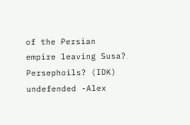of the Persian empire leaving Susa? Persephoils? (IDK) undefended -Alex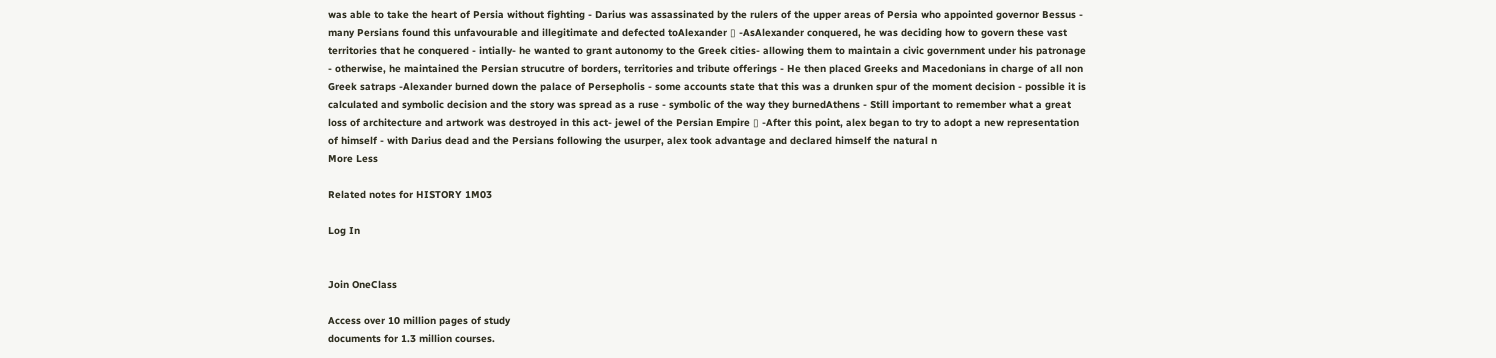was able to take the heart of Persia without fighting - Darius was assassinated by the rulers of the upper areas of Persia who appointed governor Bessus - many Persians found this unfavourable and illegitimate and defected toAlexander ▯ -AsAlexander conquered, he was deciding how to govern these vast territories that he conquered - intially- he wanted to grant autonomy to the Greek cities- allowing them to maintain a civic government under his patronage - otherwise, he maintained the Persian strucutre of borders, territories and tribute offerings - He then placed Greeks and Macedonians in charge of all non Greek satraps -Alexander burned down the palace of Persepholis - some accounts state that this was a drunken spur of the moment decision - possible it is calculated and symbolic decision and the story was spread as a ruse - symbolic of the way they burnedAthens - Still important to remember what a great loss of architecture and artwork was destroyed in this act- jewel of the Persian Empire ▯ -After this point, alex began to try to adopt a new representation of himself - with Darius dead and the Persians following the usurper, alex took advantage and declared himself the natural n
More Less

Related notes for HISTORY 1M03

Log In


Join OneClass

Access over 10 million pages of study
documents for 1.3 million courses.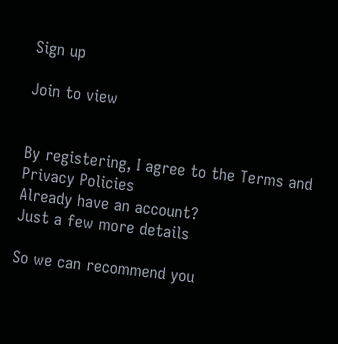Sign up

Join to view


By registering, I agree to the Terms and Privacy Policies
Already have an account?
Just a few more details

So we can recommend you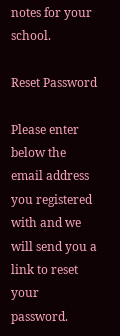notes for your school.

Reset Password

Please enter below the email address you registered with and we will send you a link to reset your password.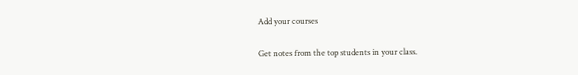Add your courses

Get notes from the top students in your class.